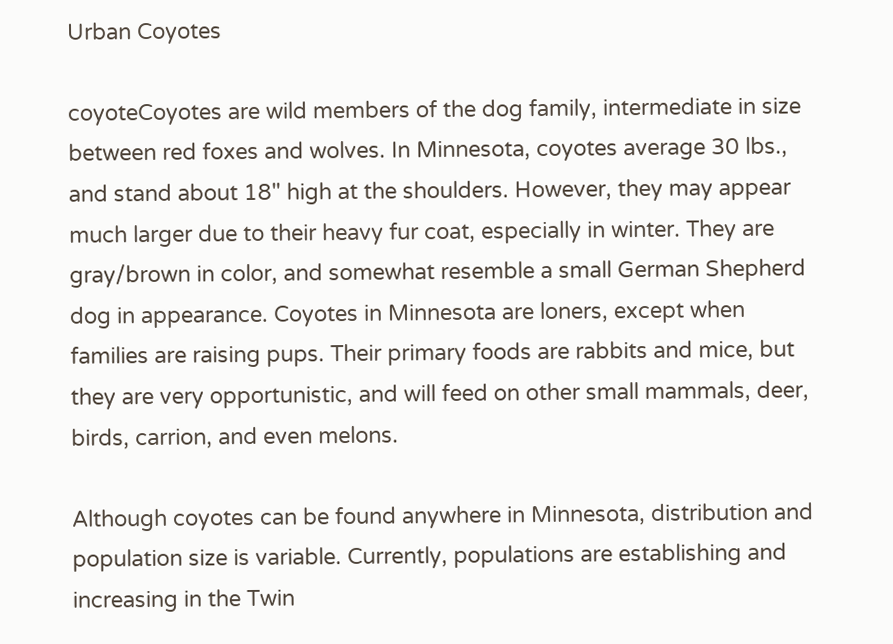Urban Coyotes

coyoteCoyotes are wild members of the dog family, intermediate in size between red foxes and wolves. In Minnesota, coyotes average 30 lbs., and stand about 18" high at the shoulders. However, they may appear much larger due to their heavy fur coat, especially in winter. They are gray/brown in color, and somewhat resemble a small German Shepherd dog in appearance. Coyotes in Minnesota are loners, except when families are raising pups. Their primary foods are rabbits and mice, but they are very opportunistic, and will feed on other small mammals, deer, birds, carrion, and even melons.

Although coyotes can be found anywhere in Minnesota, distribution and population size is variable. Currently, populations are establishing and increasing in the Twin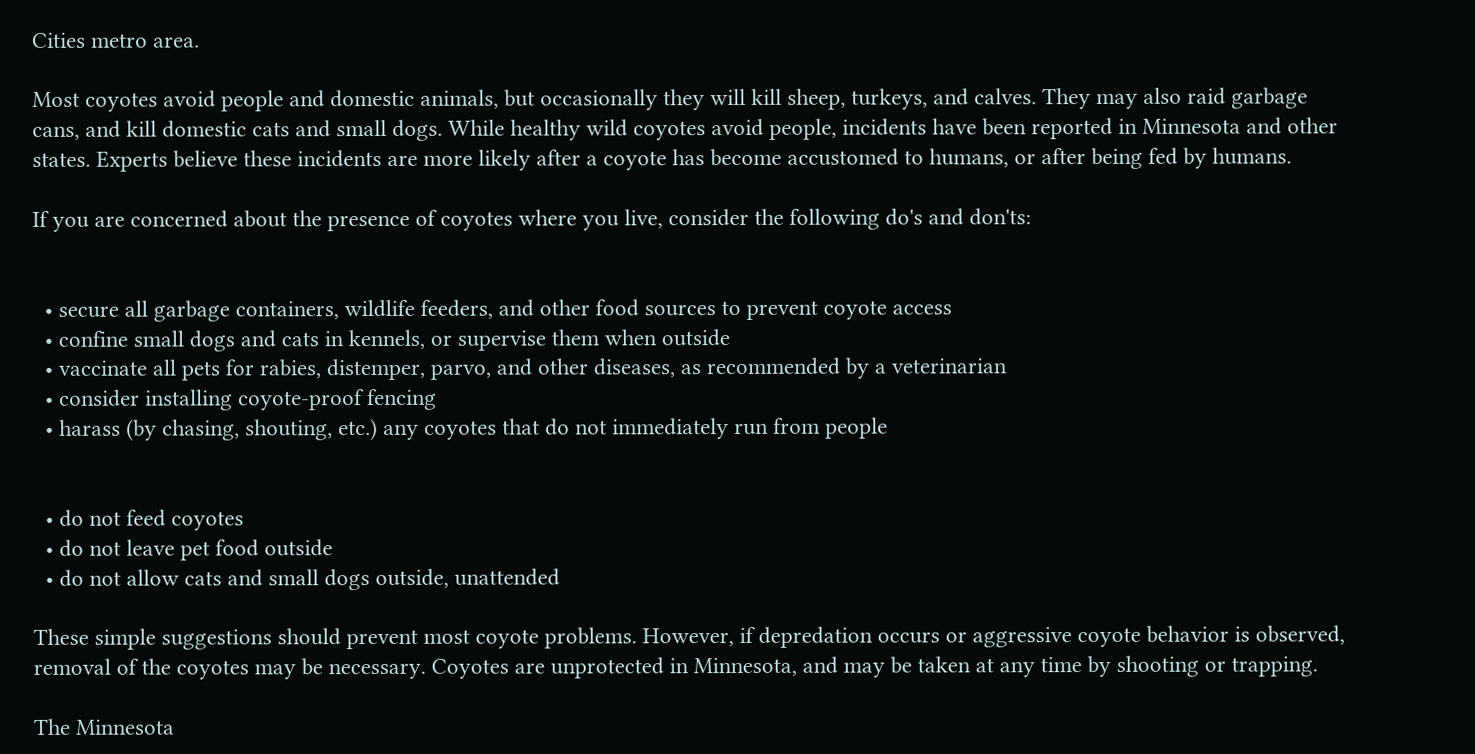Cities metro area.

Most coyotes avoid people and domestic animals, but occasionally they will kill sheep, turkeys, and calves. They may also raid garbage cans, and kill domestic cats and small dogs. While healthy wild coyotes avoid people, incidents have been reported in Minnesota and other states. Experts believe these incidents are more likely after a coyote has become accustomed to humans, or after being fed by humans.

If you are concerned about the presence of coyotes where you live, consider the following do's and don'ts:


  • secure all garbage containers, wildlife feeders, and other food sources to prevent coyote access
  • confine small dogs and cats in kennels, or supervise them when outside
  • vaccinate all pets for rabies, distemper, parvo, and other diseases, as recommended by a veterinarian
  • consider installing coyote-proof fencing
  • harass (by chasing, shouting, etc.) any coyotes that do not immediately run from people


  • do not feed coyotes
  • do not leave pet food outside
  • do not allow cats and small dogs outside, unattended

These simple suggestions should prevent most coyote problems. However, if depredation occurs or aggressive coyote behavior is observed, removal of the coyotes may be necessary. Coyotes are unprotected in Minnesota, and may be taken at any time by shooting or trapping.

The Minnesota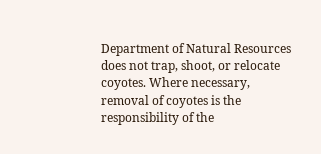Department of Natural Resources does not trap, shoot, or relocate coyotes. Where necessary, removal of coyotes is the responsibility of the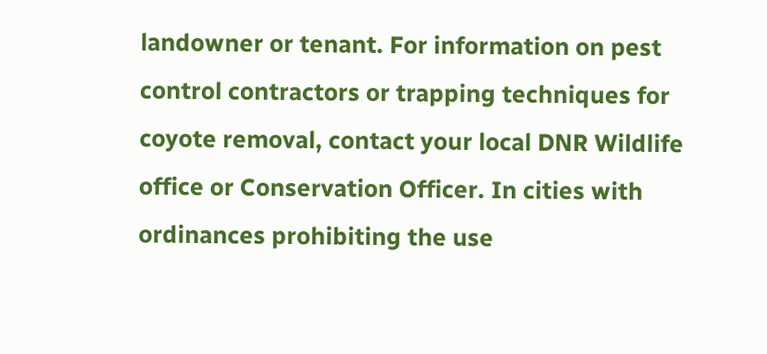landowner or tenant. For information on pest control contractors or trapping techniques for coyote removal, contact your local DNR Wildlife office or Conservation Officer. In cities with ordinances prohibiting the use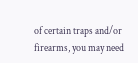of certain traps and/or firearms, you may need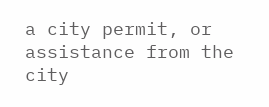a city permit, or assistance from the city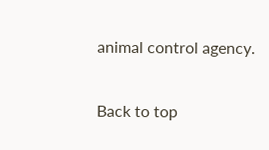animal control agency.

Back to top